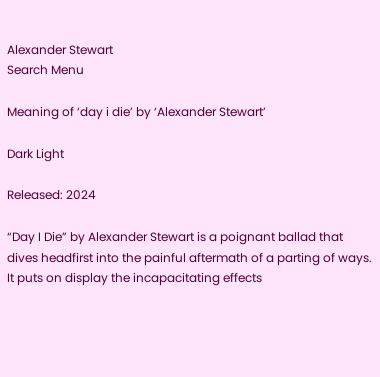Alexander Stewart
Search Menu

Meaning of ‘day i die’ by ‘Alexander Stewart’

Dark Light

Released: 2024

“Day I Die” by Alexander Stewart is a poignant ballad that dives headfirst into the painful aftermath of a parting of ways. It puts on display the incapacitating effects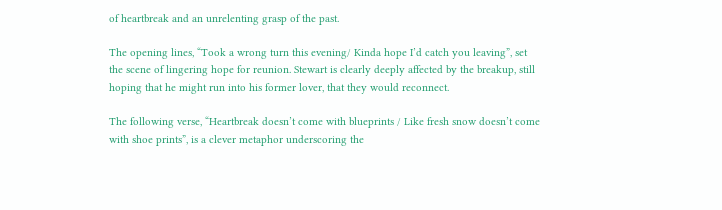of heartbreak and an unrelenting grasp of the past.

The opening lines, “Took a wrong turn this evening/ Kinda hope I’d catch you leaving”, set the scene of lingering hope for reunion. Stewart is clearly deeply affected by the breakup, still hoping that he might run into his former lover, that they would reconnect.

The following verse, “Heartbreak doesn’t come with blueprints / Like fresh snow doesn’t come with shoe prints”, is a clever metaphor underscoring the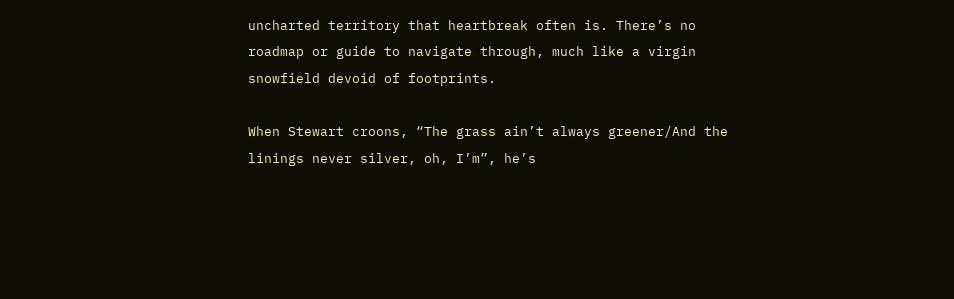uncharted territory that heartbreak often is. There’s no roadmap or guide to navigate through, much like a virgin snowfield devoid of footprints.

When Stewart croons, “The grass ain’t always greener/And the linings never silver, oh, I’m”, he’s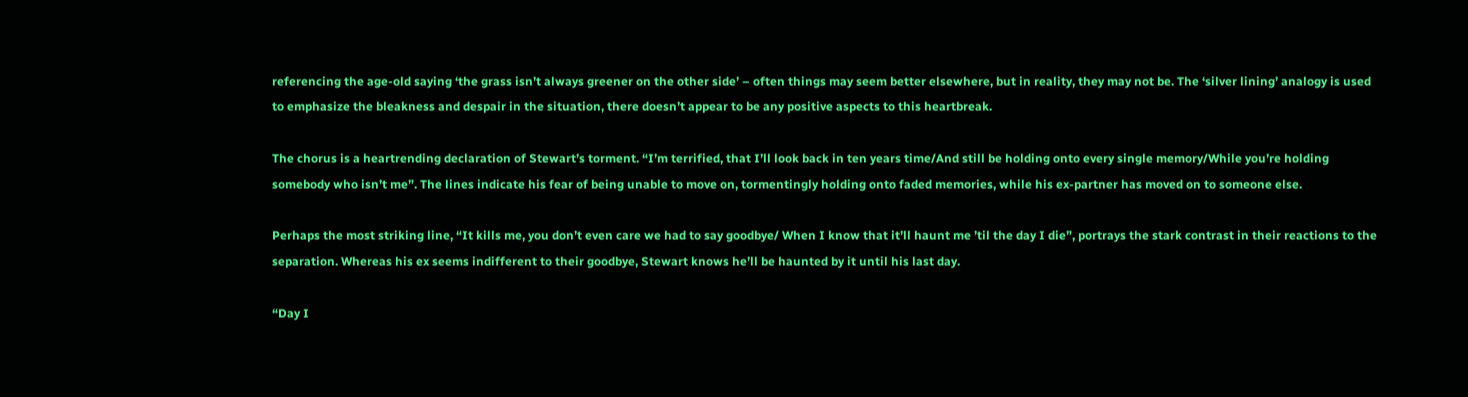referencing the age-old saying ‘the grass isn’t always greener on the other side’ – often things may seem better elsewhere, but in reality, they may not be. The ‘silver lining’ analogy is used to emphasize the bleakness and despair in the situation, there doesn’t appear to be any positive aspects to this heartbreak.

The chorus is a heartrending declaration of Stewart’s torment. “I’m terrified, that I’ll look back in ten years time/And still be holding onto every single memory/While you’re holding somebody who isn’t me”. The lines indicate his fear of being unable to move on, tormentingly holding onto faded memories, while his ex-partner has moved on to someone else.

Perhaps the most striking line, “It kills me, you don’t even care we had to say goodbye/ When I know that it’ll haunt me ’til the day I die”, portrays the stark contrast in their reactions to the separation. Whereas his ex seems indifferent to their goodbye, Stewart knows he’ll be haunted by it until his last day.

“Day I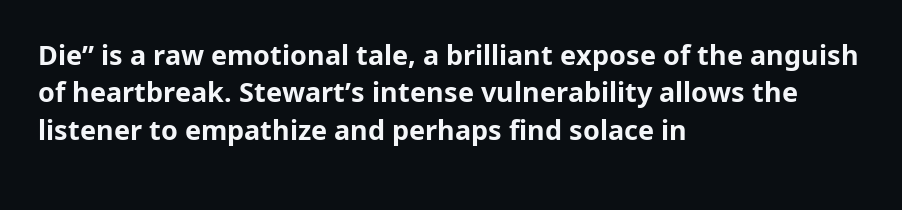Die” is a raw emotional tale, a brilliant expose of the anguish of heartbreak. Stewart’s intense vulnerability allows the listener to empathize and perhaps find solace in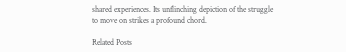shared experiences. Its unflinching depiction of the struggle to move on strikes a profound chord.

Related Posts